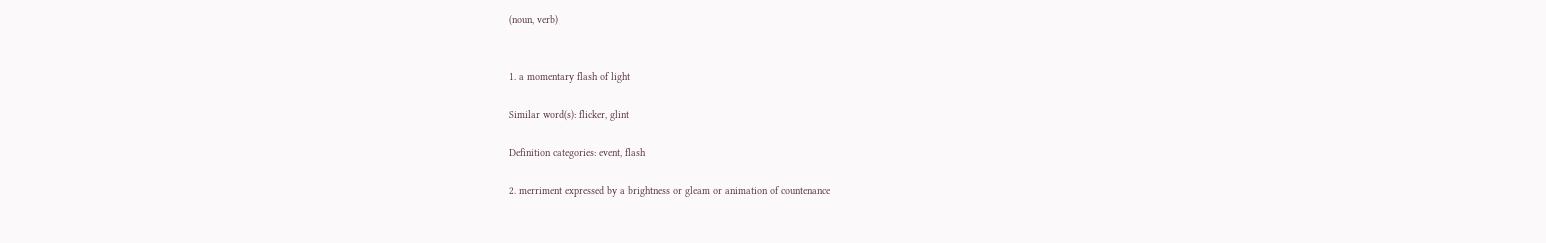(noun, verb)


1. a momentary flash of light

Similar word(s): flicker, glint

Definition categories: event, flash

2. merriment expressed by a brightness or gleam or animation of countenance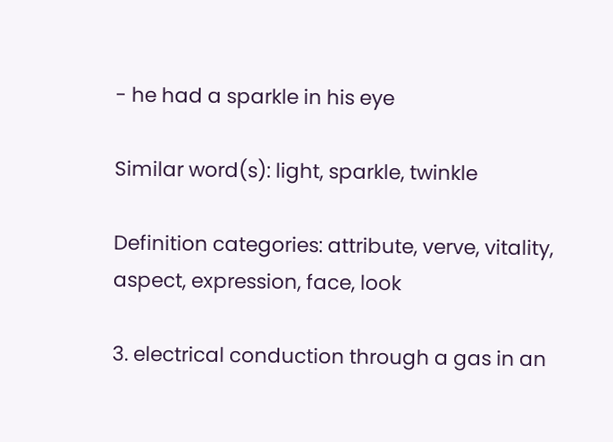- he had a sparkle in his eye

Similar word(s): light, sparkle, twinkle

Definition categories: attribute, verve, vitality, aspect, expression, face, look

3. electrical conduction through a gas in an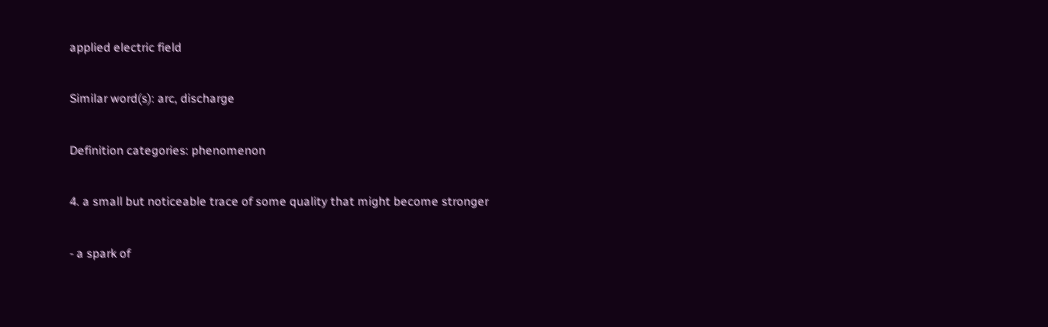applied electric field

Similar word(s): arc, discharge

Definition categories: phenomenon

4. a small but noticeable trace of some quality that might become stronger

- a spark of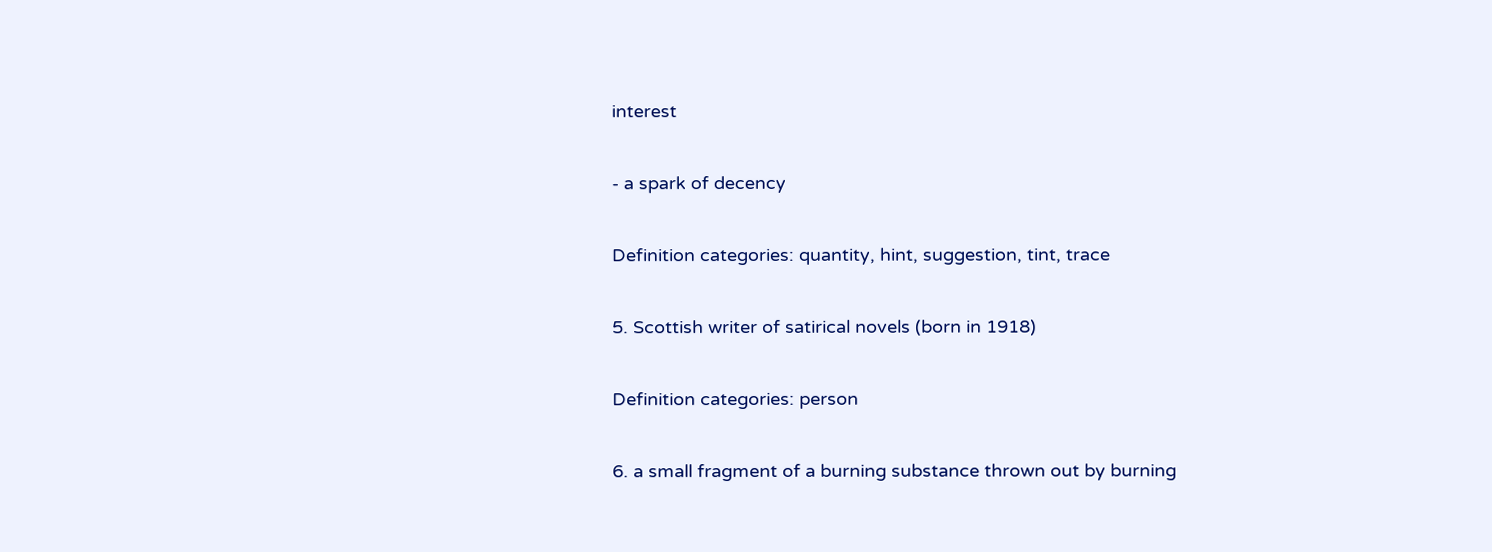interest

- a spark of decency

Definition categories: quantity, hint, suggestion, tint, trace

5. Scottish writer of satirical novels (born in 1918)

Definition categories: person

6. a small fragment of a burning substance thrown out by burning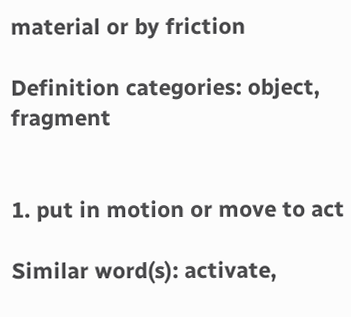material or by friction

Definition categories: object, fragment


1. put in motion or move to act

Similar word(s): activate,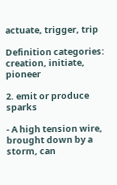actuate, trigger, trip

Definition categories: creation, initiate, pioneer

2. emit or produce sparks

- A high tension wire, brought down by a storm, can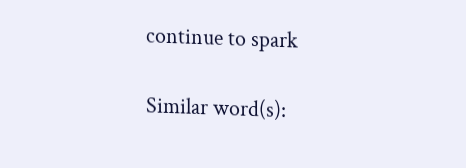continue to spark

Similar word(s):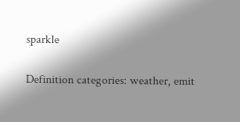sparkle

Definition categories: weather, emit